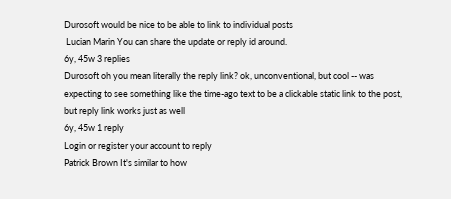Durosoft would be nice to be able to link to individual posts
 Lucian Marin You can share the update or reply id around.
6y, 45w 3 replies
Durosoft oh you mean literally the reply link? ok, unconventional, but cool -- was expecting to see something like the time-ago text to be a clickable static link to the post, but reply link works just as well
6y, 45w 1 reply
Login or register your account to reply
Patrick Brown It's similar to how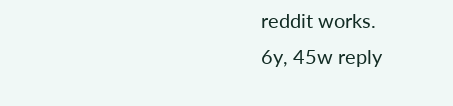reddit works.
6y, 45w reply